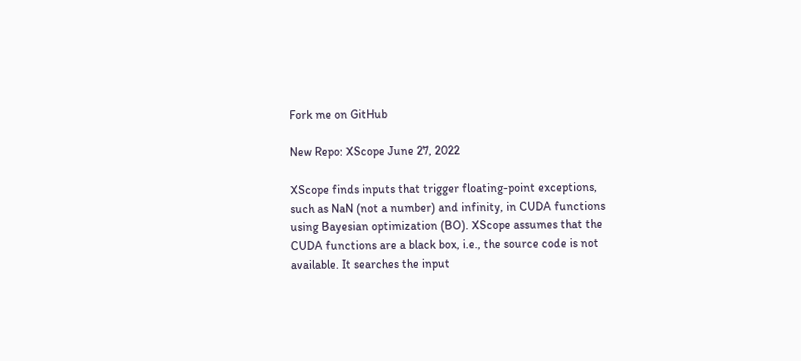Fork me on GitHub

New Repo: XScope June 27, 2022

XScope finds inputs that trigger floating-point exceptions, such as NaN (not a number) and infinity, in CUDA functions using Bayesian optimization (BO). XScope assumes that the CUDA functions are a black box, i.e., the source code is not available. It searches the input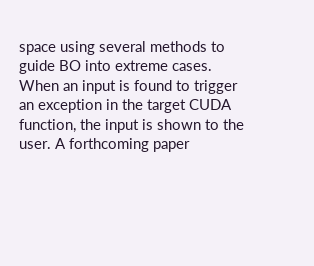space using several methods to guide BO into extreme cases. When an input is found to trigger an exception in the target CUDA function, the input is shown to the user. A forthcoming paper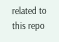related to this repo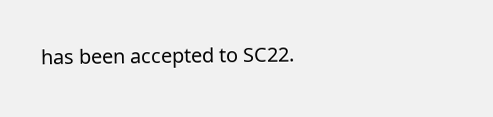has been accepted to SC22.